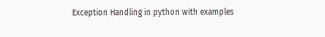Exception Handling in python with examples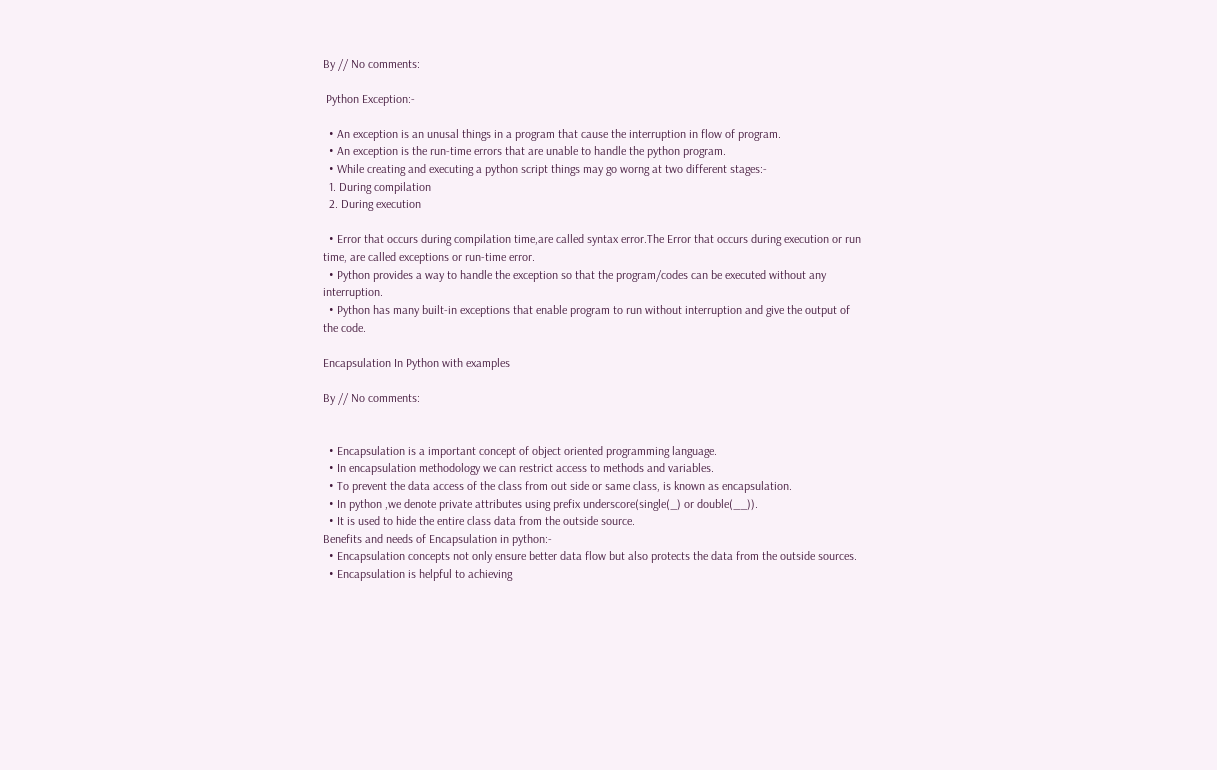By // No comments:

 Python Exception:-

  • An exception is an unusal things in a program that cause the interruption in flow of program.
  • An exception is the run-time errors that are unable to handle the python program.
  • While creating and executing a python script things may go worng at two different stages:-
  1. During compilation
  2. During execution

  • Error that occurs during compilation time,are called syntax error.The Error that occurs during execution or run time, are called exceptions or run-time error.
  • Python provides a way to handle the exception so that the program/codes can be executed without any interruption.
  • Python has many built-in exceptions that enable program to run without interruption and give the output of the code.

Encapsulation In Python with examples

By // No comments:


  • Encapsulation is a important concept of object oriented programming language.
  • In encapsulation methodology we can restrict access to methods and variables.
  • To prevent the data access of the class from out side or same class, is known as encapsulation.
  • In python ,we denote private attributes using prefix underscore(single(_) or double(__)).
  • It is used to hide the entire class data from the outside source.
Benefits and needs of Encapsulation in python:-
  • Encapsulation concepts not only ensure better data flow but also protects the data from the outside sources.
  • Encapsulation is helpful to achieving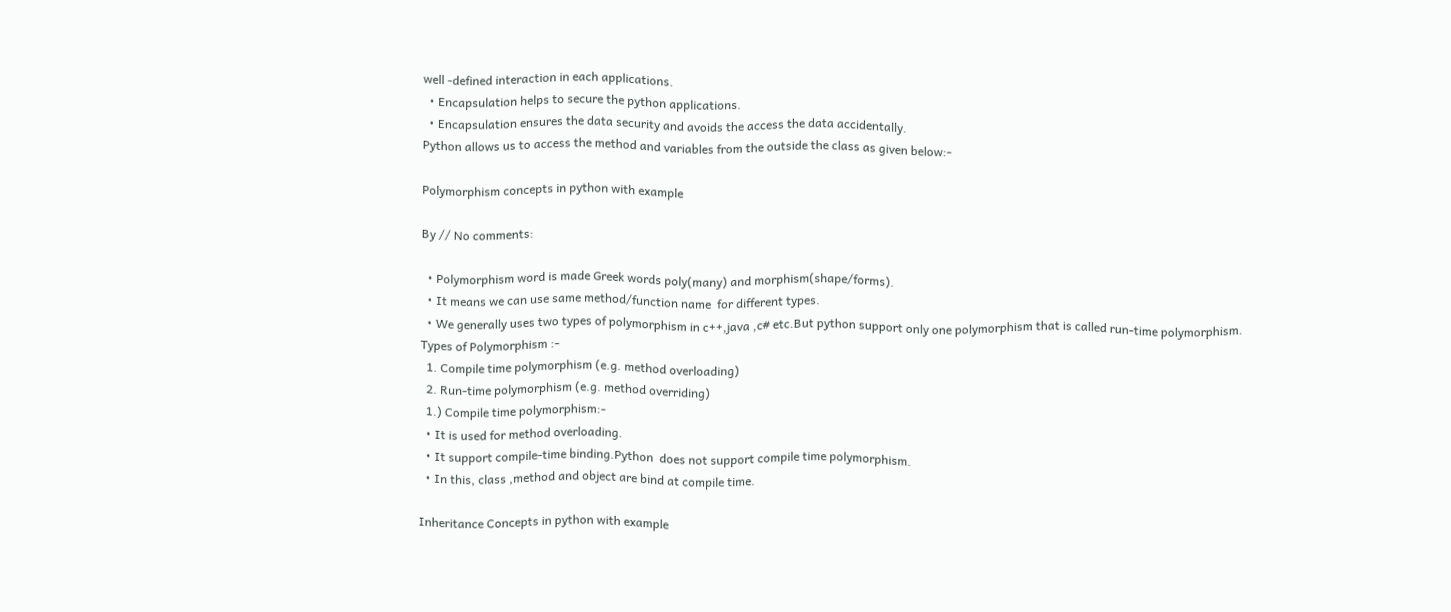well -defined interaction in each applications.
  • Encapsulation helps to secure the python applications.
  • Encapsulation ensures the data security and avoids the access the data accidentally.
Python allows us to access the method and variables from the outside the class as given below:-

Polymorphism concepts in python with example

By // No comments:

  • Polymorphism word is made Greek words poly(many) and morphism(shape/forms).
  • It means we can use same method/function name  for different types.
  • We generally uses two types of polymorphism in c++,java ,c# etc.But python support only one polymorphism that is called run-time polymorphism.
Types of Polymorphism :-
  1. Compile time polymorphism (e.g. method overloading)
  2. Run-time polymorphism (e.g. method overriding)
  1.) Compile time polymorphism:-
  • It is used for method overloading.
  • It support compile-time binding.Python  does not support compile time polymorphism.
  • In this, class ,method and object are bind at compile time.

Inheritance Concepts in python with example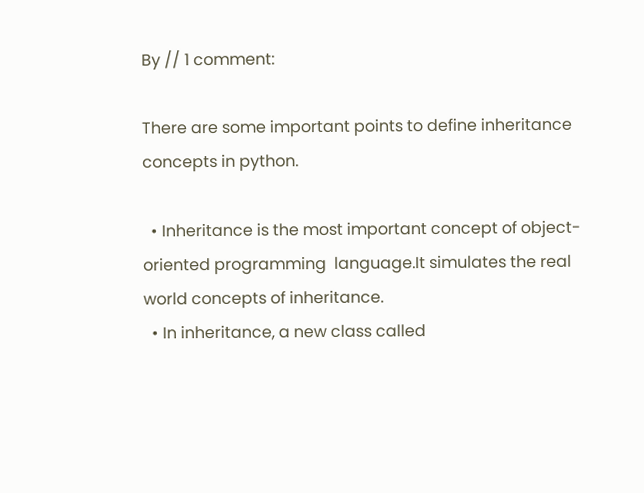By // 1 comment:

There are some important points to define inheritance concepts in python.

  • Inheritance is the most important concept of object-oriented programming  language.It simulates the real world concepts of inheritance.
  • In inheritance, a new class called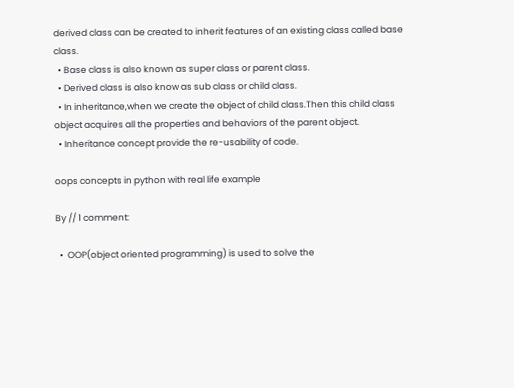derived class can be created to inherit features of an existing class called base class.
  • Base class is also known as super class or parent class.
  • Derived class is also know as sub class or child class.
  • In inheritance,when we create the object of child class.Then this child class object acquires all the properties and behaviors of the parent object.
  • Inheritance concept provide the re-usability of code.

oops concepts in python with real life example

By // 1 comment:

  •  OOP(object oriented programming) is used to solve the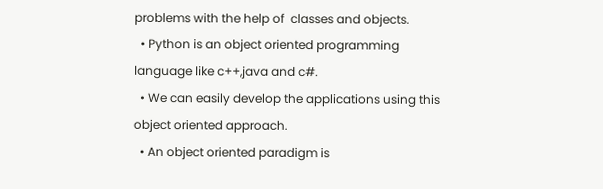problems with the help of  classes and objects.
  • Python is an object oriented programming language like c++,java and c#.
  • We can easily develop the applications using this object oriented approach.
  • An object oriented paradigm is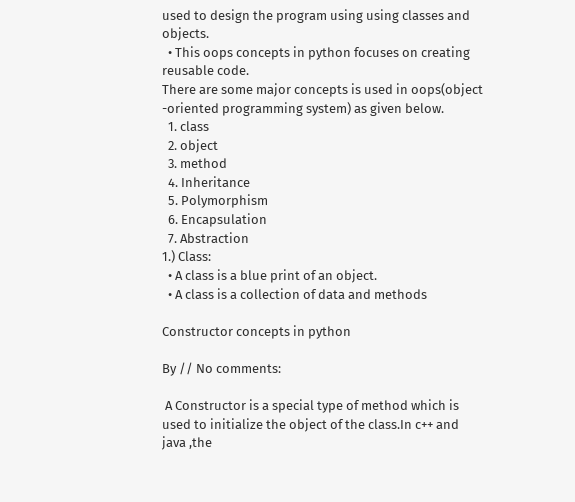used to design the program using using classes and objects.
  • This oops concepts in python focuses on creating reusable code.
There are some major concepts is used in oops(object -oriented programming system) as given below.
  1. class
  2. object
  3. method
  4. Inheritance
  5. Polymorphism
  6. Encapsulation
  7. Abstraction
1.) Class:
  • A class is a blue print of an object.
  • A class is a collection of data and methods

Constructor concepts in python

By // No comments:

 A Constructor is a special type of method which is used to initialize the object of the class.In c++ and java ,the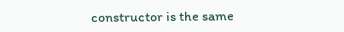constructor is the same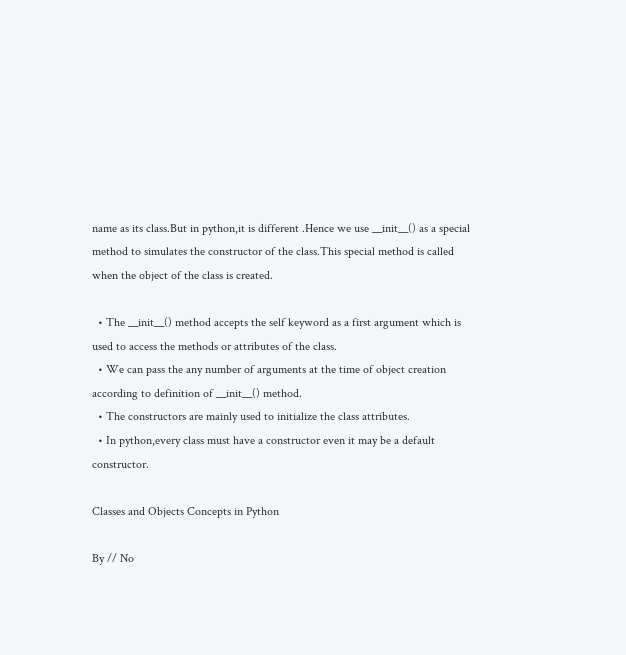name as its class.But in python,it is different .Hence we use __init__() as a special method to simulates the constructor of the class.This special method is called when the object of the class is created.

  • The __init__() method accepts the self keyword as a first argument which is used to access the methods or attributes of the class.
  • We can pass the any number of arguments at the time of object creation according to definition of __init__() method.
  • The constructors are mainly used to initialize the class attributes.
  • In python,every class must have a constructor even it may be a default constructor.

Classes and Objects Concepts in Python

By // No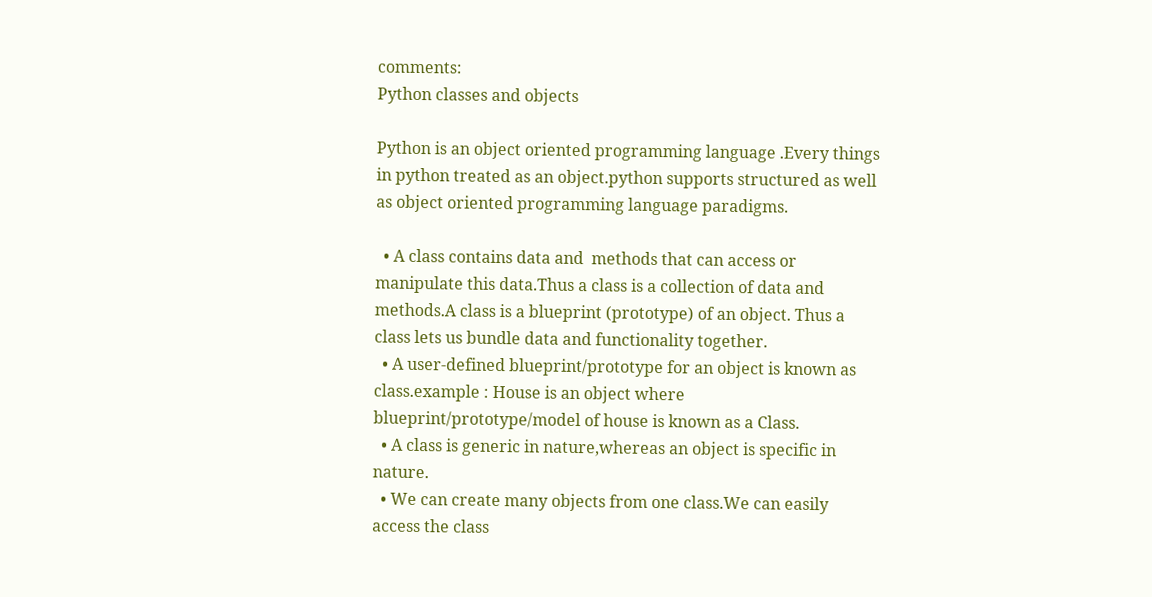comments:
Python classes and objects

Python is an object oriented programming language .Every things in python treated as an object.python supports structured as well as object oriented programming language paradigms.

  • A class contains data and  methods that can access or manipulate this data.Thus a class is a collection of data and methods.A class is a blueprint (prototype) of an object. Thus a class lets us bundle data and functionality together.
  • A user-defined blueprint/prototype for an object is known as class.example : House is an object where blueprint/prototype/model of house is known as a Class.
  • A class is generic in nature,whereas an object is specific in nature.
  • We can create many objects from one class.We can easily access the class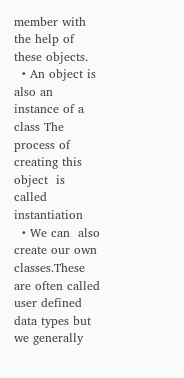member with the help of these objects.
  • An object is also an instance of a class The process of creating this object  is called instantiation
  • We can  also create our own classes.These are often called user defined data types but we generally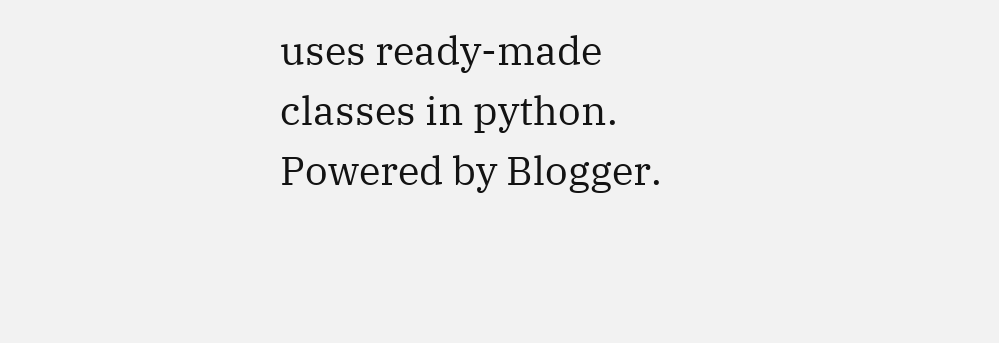uses ready-made classes in python.
Powered by Blogger.